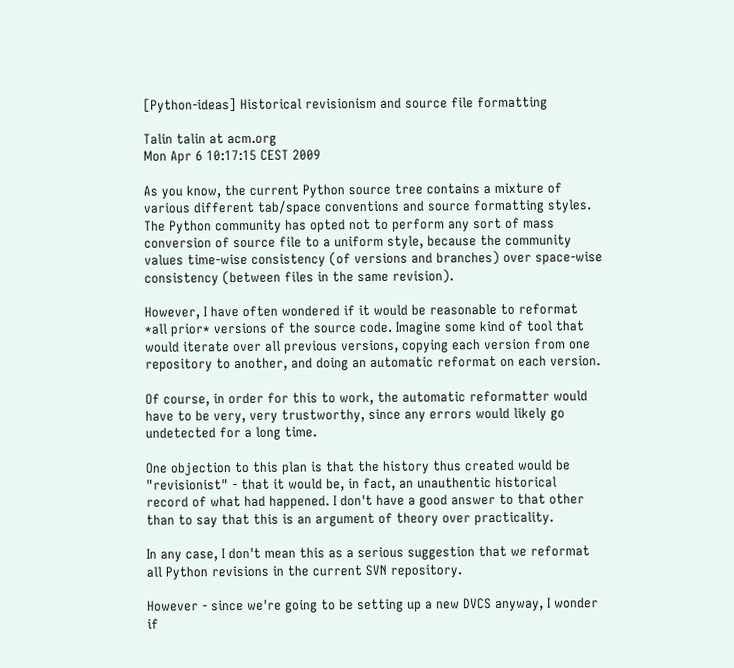[Python-ideas] Historical revisionism and source file formatting

Talin talin at acm.org
Mon Apr 6 10:17:15 CEST 2009

As you know, the current Python source tree contains a mixture of
various different tab/space conventions and source formatting styles.
The Python community has opted not to perform any sort of mass
conversion of source file to a uniform style, because the community
values time-wise consistency (of versions and branches) over space-wise
consistency (between files in the same revision).

However, I have often wondered if it would be reasonable to reformat
*all prior* versions of the source code. Imagine some kind of tool that
would iterate over all previous versions, copying each version from one
repository to another, and doing an automatic reformat on each version.

Of course, in order for this to work, the automatic reformatter would
have to be very, very trustworthy, since any errors would likely go
undetected for a long time.

One objection to this plan is that the history thus created would be
"revisionist" - that it would be, in fact, an unauthentic historical
record of what had happened. I don't have a good answer to that other
than to say that this is an argument of theory over practicality.

In any case, I don't mean this as a serious suggestion that we reformat
all Python revisions in the current SVN repository.

However - since we're going to be setting up a new DVCS anyway, I wonder
if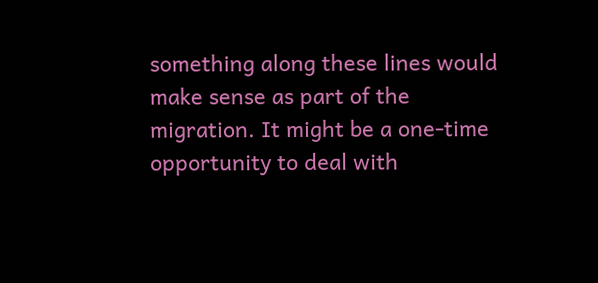something along these lines would make sense as part of the
migration. It might be a one-time opportunity to deal with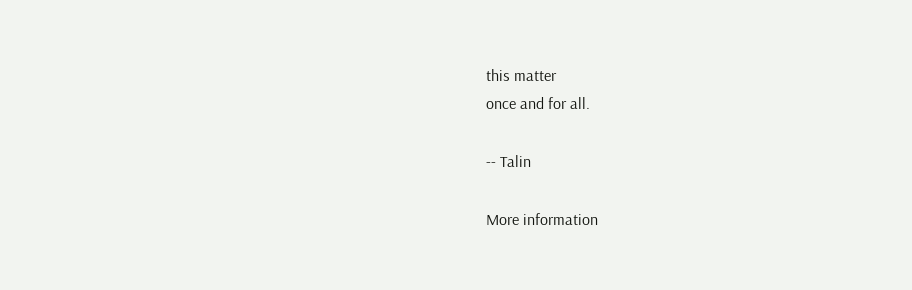this matter
once and for all.

-- Talin

More information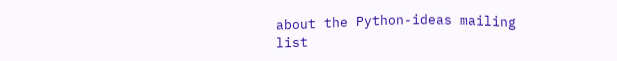about the Python-ideas mailing list